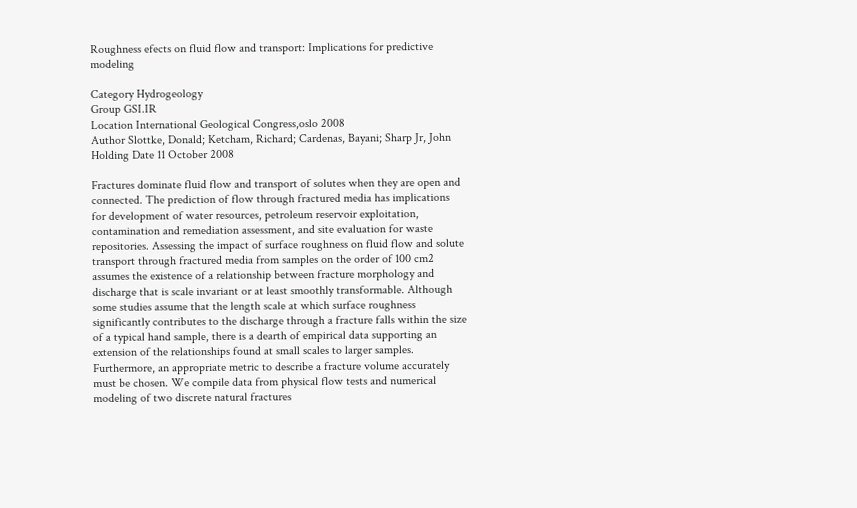Roughness efects on fluid flow and transport: Implications for predictive modeling

Category Hydrogeology
Group GSI.IR
Location International Geological Congress,oslo 2008
Author Slottke, Donald; Ketcham, Richard; Cardenas, Bayani; Sharp Jr, John
Holding Date 11 October 2008

Fractures dominate fluid flow and transport of solutes when they are open and connected. The prediction of flow through fractured media has implications for development of water resources, petroleum reservoir exploitation, contamination and remediation assessment, and site evaluation for waste repositories. Assessing the impact of surface roughness on fluid flow and solute transport through fractured media from samples on the order of 100 cm2 assumes the existence of a relationship between fracture morphology and discharge that is scale invariant or at least smoothly transformable. Although some studies assume that the length scale at which surface roughness significantly contributes to the discharge through a fracture falls within the size of a typical hand sample, there is a dearth of empirical data supporting an extension of the relationships found at small scales to larger samples. Furthermore, an appropriate metric to describe a fracture volume accurately must be chosen. We compile data from physical flow tests and numerical modeling of two discrete natural fractures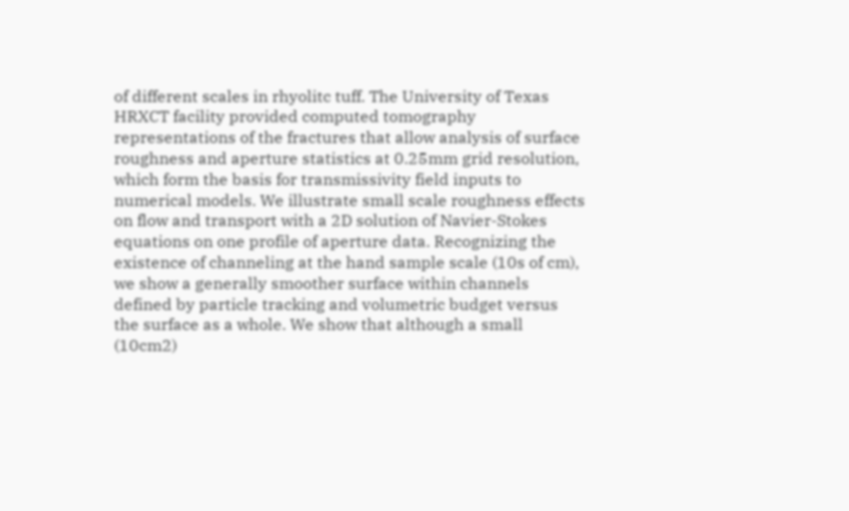of different scales in rhyolitc tuff. The University of Texas HRXCT facility provided computed tomography representations of the fractures that allow analysis of surface roughness and aperture statistics at 0.25mm grid resolution, which form the basis for transmissivity field inputs to numerical models. We illustrate small scale roughness effects on flow and transport with a 2D solution of Navier-Stokes equations on one profile of aperture data. Recognizing the existence of channeling at the hand sample scale (10s of cm), we show a generally smoother surface within channels defined by particle tracking and volumetric budget versus the surface as a whole. We show that although a small (10cm2)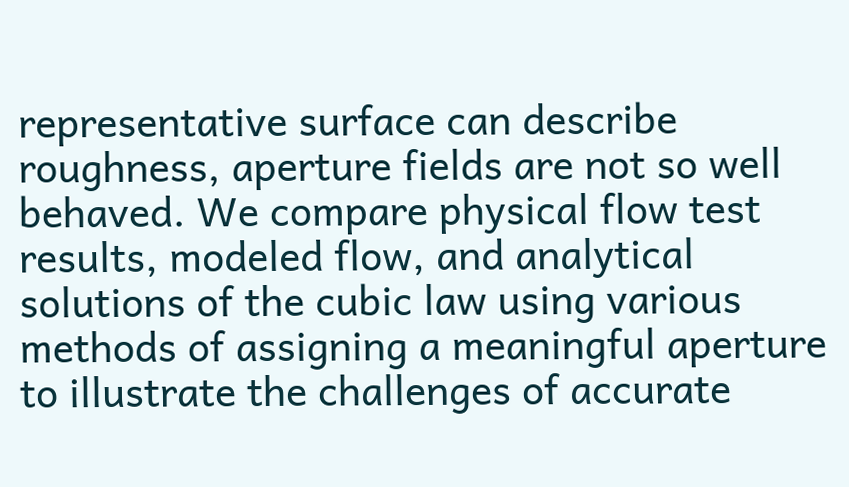representative surface can describe roughness, aperture fields are not so well behaved. We compare physical flow test results, modeled flow, and analytical solutions of the cubic law using various methods of assigning a meaningful aperture to illustrate the challenges of accurate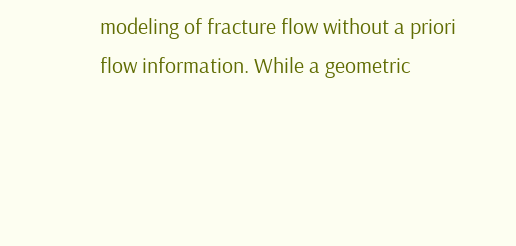modeling of fracture flow without a priori flow information. While a geometric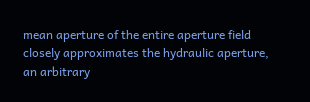mean aperture of the entire aperture field closely approximates the hydraulic aperture, an arbitrary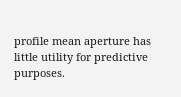profile mean aperture has little utility for predictive purposes.